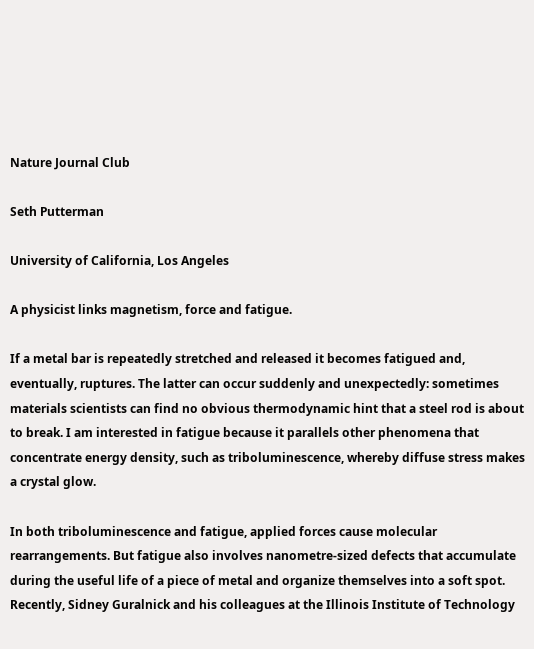Nature Journal Club

Seth Putterman

University of California, Los Angeles

A physicist links magnetism, force and fatigue.

If a metal bar is repeatedly stretched and released it becomes fatigued and, eventually, ruptures. The latter can occur suddenly and unexpectedly: sometimes materials scientists can find no obvious thermodynamic hint that a steel rod is about to break. I am interested in fatigue because it parallels other phenomena that concentrate energy density, such as triboluminescence, whereby diffuse stress makes a crystal glow.

In both triboluminescence and fatigue, applied forces cause molecular rearrangements. But fatigue also involves nanometre-sized defects that accumulate during the useful life of a piece of metal and organize themselves into a soft spot. Recently, Sidney Guralnick and his colleagues at the Illinois Institute of Technology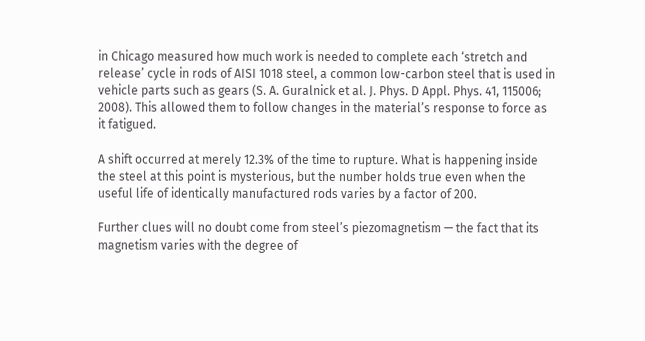in Chicago measured how much work is needed to complete each ‘stretch and release’ cycle in rods of AISI 1018 steel, a common low-carbon steel that is used in vehicle parts such as gears (S. A. Guralnick et al. J. Phys. D Appl. Phys. 41, 115006; 2008). This allowed them to follow changes in the material’s response to force as it fatigued.

A shift occurred at merely 12.3% of the time to rupture. What is happening inside the steel at this point is mysterious, but the number holds true even when the useful life of identically manufactured rods varies by a factor of 200.

Further clues will no doubt come from steel’s piezomagnetism — the fact that its magnetism varies with the degree of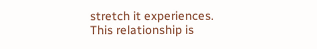stretch it experiences. This relationship is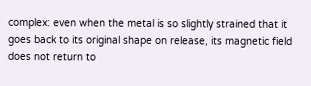complex: even when the metal is so slightly strained that it goes back to its original shape on release, its magnetic field does not return to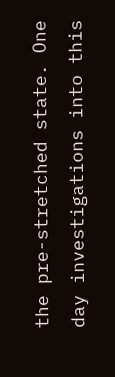the pre-stretched state. One day investigations into this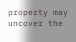property may uncover the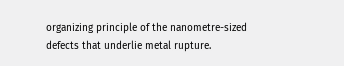organizing principle of the nanometre-sized defects that underlie metal rupture.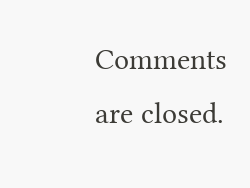Comments are closed.